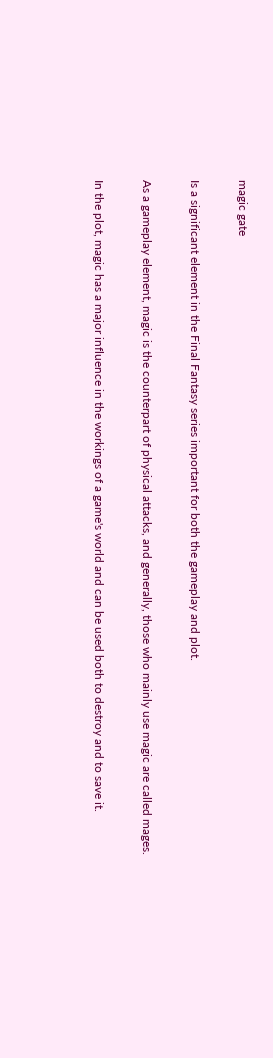magic gate

Is a significant element in the Final Fantasy series important for both the gameplay and plot.

As a gameplay element, magic is the counterpart of physical attacks, and generally, those who mainly use magic are called mages.

In the plot, magic has a major influence in the workings of a game's world and can be used both to destroy and to save it.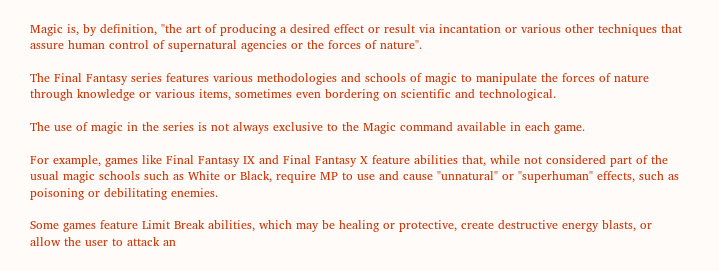Magic is, by definition, "the art of producing a desired effect or result via incantation or various other techniques that assure human control of supernatural agencies or the forces of nature".

The Final Fantasy series features various methodologies and schools of magic to manipulate the forces of nature through knowledge or various items, sometimes even bordering on scientific and technological.

The use of magic in the series is not always exclusive to the Magic command available in each game.

For example, games like Final Fantasy IX and Final Fantasy X feature abilities that, while not considered part of the usual magic schools such as White or Black, require MP to use and cause "unnatural" or "superhuman" effects, such as poisoning or debilitating enemies.

Some games feature Limit Break abilities, which may be healing or protective, create destructive energy blasts, or allow the user to attack an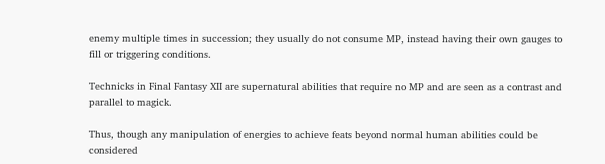enemy multiple times in succession; they usually do not consume MP, instead having their own gauges to fill or triggering conditions.

Technicks in Final Fantasy XII are supernatural abilities that require no MP and are seen as a contrast and parallel to magick.

Thus, though any manipulation of energies to achieve feats beyond normal human abilities could be considered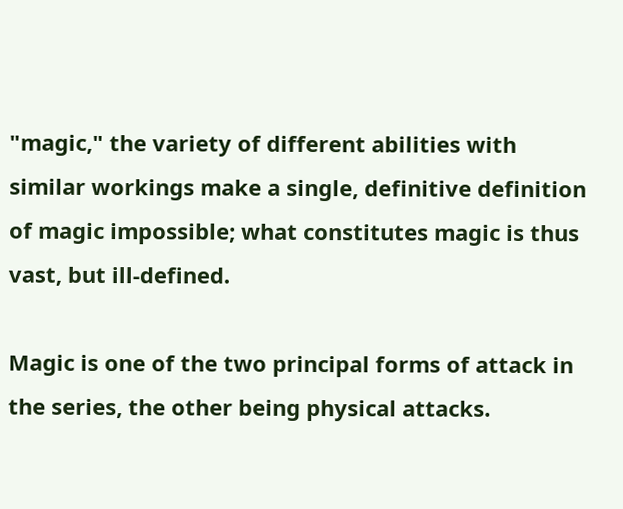"magic," the variety of different abilities with similar workings make a single, definitive definition of magic impossible; what constitutes magic is thus vast, but ill-defined.

Magic is one of the two principal forms of attack in the series, the other being physical attacks.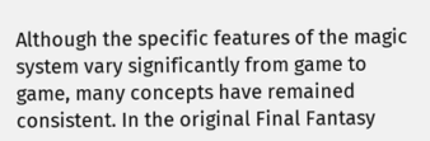Although the specific features of the magic system vary significantly from game to game, many concepts have remained consistent. In the original Final Fantasy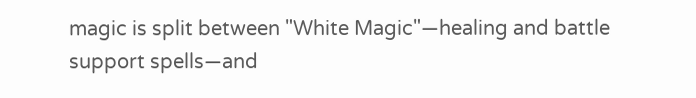magic is split between "White Magic"—healing and battle support spells—and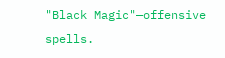"Black Magic"—offensive spells.